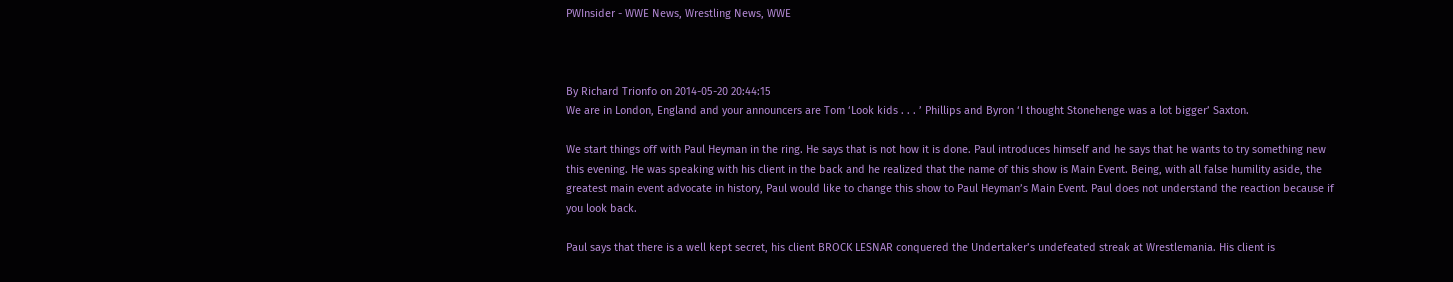PWInsider - WWE News, Wrestling News, WWE



By Richard Trionfo on 2014-05-20 20:44:15
We are in London, England and your announcers are Tom ‘Look kids . . . ’ Phillips and Byron ‘I thought Stonehenge was a lot bigger’ Saxton.

We start things off with Paul Heyman in the ring. He says that is not how it is done. Paul introduces himself and he says that he wants to try something new this evening. He was speaking with his client in the back and he realized that the name of this show is Main Event. Being, with all false humility aside, the greatest main event advocate in history, Paul would like to change this show to Paul Heyman’s Main Event. Paul does not understand the reaction because if you look back.

Paul says that there is a well kept secret, his client BROCK LESNAR conquered the Undertaker’s undefeated streak at Wrestlemania. His client is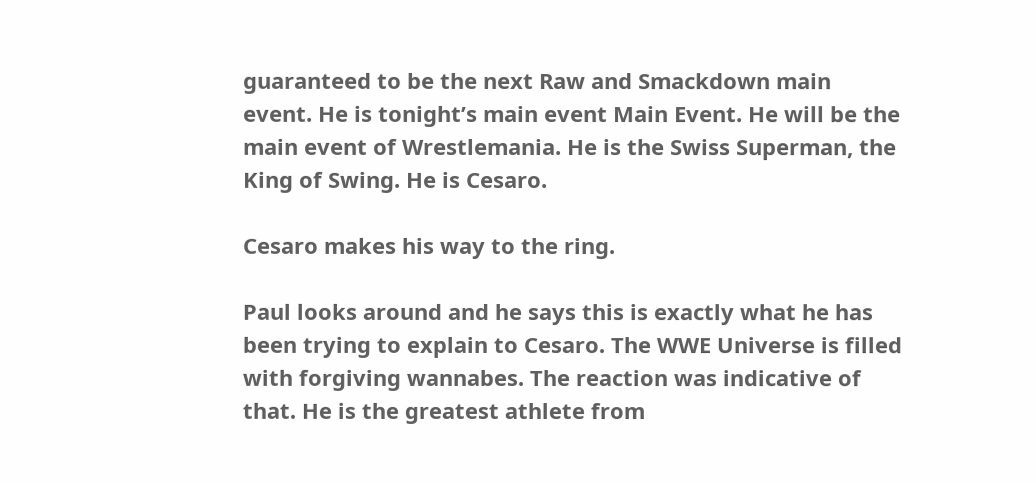guaranteed to be the next Raw and Smackdown main event. He is tonight’s main event Main Event. He will be the main event of Wrestlemania. He is the Swiss Superman, the King of Swing. He is Cesaro.

Cesaro makes his way to the ring.

Paul looks around and he says this is exactly what he has been trying to explain to Cesaro. The WWE Universe is filled with forgiving wannabes. The reaction was indicative of that. He is the greatest athlete from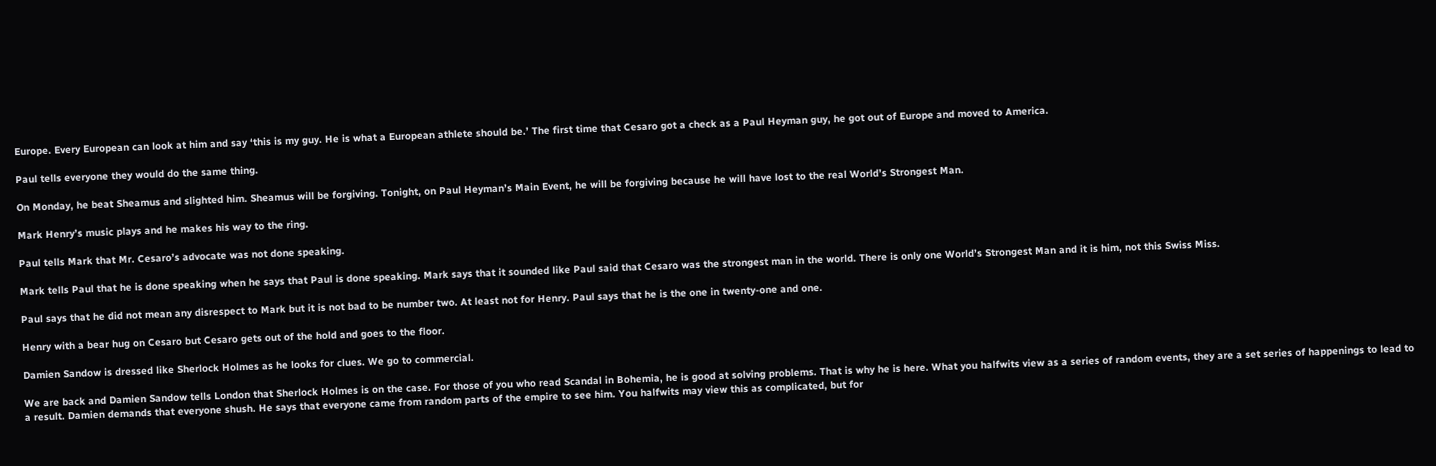Europe. Every European can look at him and say ‘this is my guy. He is what a European athlete should be.’ The first time that Cesaro got a check as a Paul Heyman guy, he got out of Europe and moved to America.

Paul tells everyone they would do the same thing.

On Monday, he beat Sheamus and slighted him. Sheamus will be forgiving. Tonight, on Paul Heyman’s Main Event, he will be forgiving because he will have lost to the real World’s Strongest Man.

Mark Henry’s music plays and he makes his way to the ring.

Paul tells Mark that Mr. Cesaro’s advocate was not done speaking.

Mark tells Paul that he is done speaking when he says that Paul is done speaking. Mark says that it sounded like Paul said that Cesaro was the strongest man in the world. There is only one World’s Strongest Man and it is him, not this Swiss Miss.

Paul says that he did not mean any disrespect to Mark but it is not bad to be number two. At least not for Henry. Paul says that he is the one in twenty-one and one.

Henry with a bear hug on Cesaro but Cesaro gets out of the hold and goes to the floor.

Damien Sandow is dressed like Sherlock Holmes as he looks for clues. We go to commercial.

We are back and Damien Sandow tells London that Sherlock Holmes is on the case. For those of you who read Scandal in Bohemia, he is good at solving problems. That is why he is here. What you halfwits view as a series of random events, they are a set series of happenings to lead to a result. Damien demands that everyone shush. He says that everyone came from random parts of the empire to see him. You halfwits may view this as complicated, but for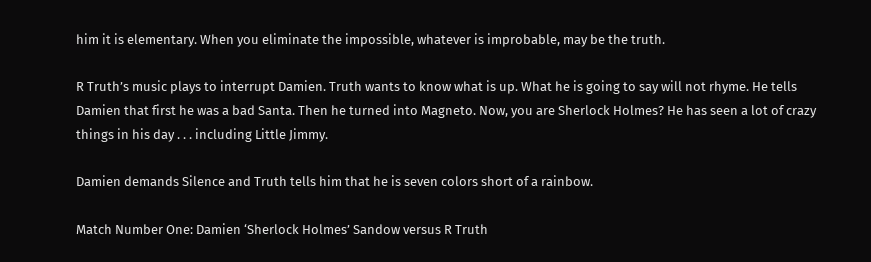him it is elementary. When you eliminate the impossible, whatever is improbable, may be the truth.

R Truth’s music plays to interrupt Damien. Truth wants to know what is up. What he is going to say will not rhyme. He tells Damien that first he was a bad Santa. Then he turned into Magneto. Now, you are Sherlock Holmes? He has seen a lot of crazy things in his day . . . including Little Jimmy.

Damien demands Silence and Truth tells him that he is seven colors short of a rainbow.

Match Number One: Damien ‘Sherlock Holmes’ Sandow versus R Truth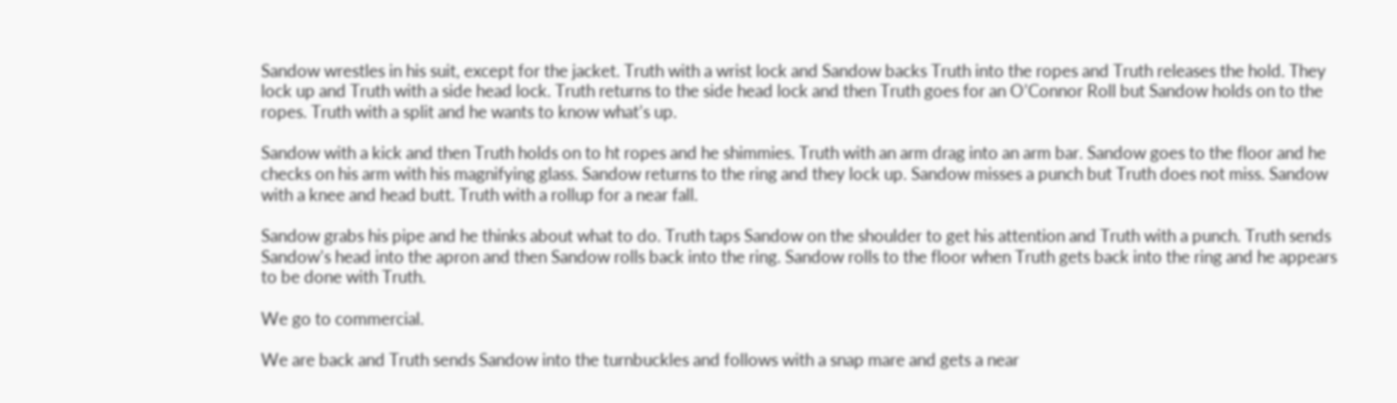Sandow wrestles in his suit, except for the jacket. Truth with a wrist lock and Sandow backs Truth into the ropes and Truth releases the hold. They lock up and Truth with a side head lock. Truth returns to the side head lock and then Truth goes for an O’Connor Roll but Sandow holds on to the ropes. Truth with a split and he wants to know what’s up.

Sandow with a kick and then Truth holds on to ht ropes and he shimmies. Truth with an arm drag into an arm bar. Sandow goes to the floor and he checks on his arm with his magnifying glass. Sandow returns to the ring and they lock up. Sandow misses a punch but Truth does not miss. Sandow with a knee and head butt. Truth with a rollup for a near fall.

Sandow grabs his pipe and he thinks about what to do. Truth taps Sandow on the shoulder to get his attention and Truth with a punch. Truth sends Sandow’s head into the apron and then Sandow rolls back into the ring. Sandow rolls to the floor when Truth gets back into the ring and he appears to be done with Truth.

We go to commercial.

We are back and Truth sends Sandow into the turnbuckles and follows with a snap mare and gets a near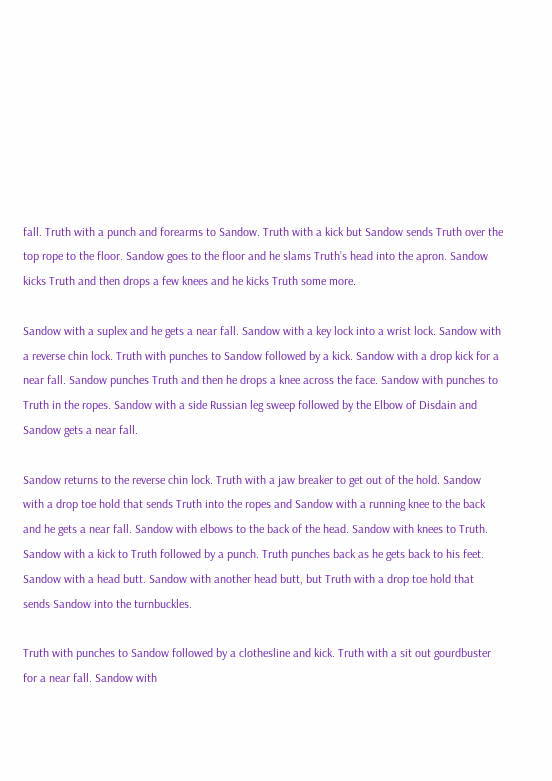fall. Truth with a punch and forearms to Sandow. Truth with a kick but Sandow sends Truth over the top rope to the floor. Sandow goes to the floor and he slams Truth’s head into the apron. Sandow kicks Truth and then drops a few knees and he kicks Truth some more.

Sandow with a suplex and he gets a near fall. Sandow with a key lock into a wrist lock. Sandow with a reverse chin lock. Truth with punches to Sandow followed by a kick. Sandow with a drop kick for a near fall. Sandow punches Truth and then he drops a knee across the face. Sandow with punches to Truth in the ropes. Sandow with a side Russian leg sweep followed by the Elbow of Disdain and Sandow gets a near fall.

Sandow returns to the reverse chin lock. Truth with a jaw breaker to get out of the hold. Sandow with a drop toe hold that sends Truth into the ropes and Sandow with a running knee to the back and he gets a near fall. Sandow with elbows to the back of the head. Sandow with knees to Truth. Sandow with a kick to Truth followed by a punch. Truth punches back as he gets back to his feet. Sandow with a head butt. Sandow with another head butt, but Truth with a drop toe hold that sends Sandow into the turnbuckles.

Truth with punches to Sandow followed by a clothesline and kick. Truth with a sit out gourdbuster for a near fall. Sandow with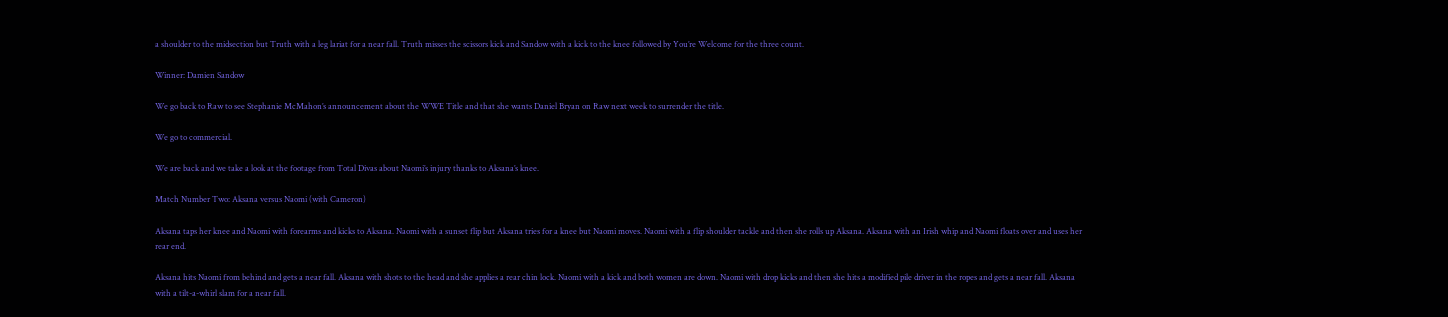a shoulder to the midsection but Truth with a leg lariat for a near fall. Truth misses the scissors kick and Sandow with a kick to the knee followed by You’re Welcome for the three count.

Winner: Damien Sandow

We go back to Raw to see Stephanie McMahon’s announcement about the WWE Title and that she wants Daniel Bryan on Raw next week to surrender the title.

We go to commercial.

We are back and we take a look at the footage from Total Divas about Naomi’s injury thanks to Aksana’s knee.

Match Number Two: Aksana versus Naomi (with Cameron)

Aksana taps her knee and Naomi with forearms and kicks to Aksana. Naomi with a sunset flip but Aksana tries for a knee but Naomi moves. Naomi with a flip shoulder tackle and then she rolls up Aksana. Aksana with an Irish whip and Naomi floats over and uses her rear end.

Aksana hits Naomi from behind and gets a near fall. Aksana with shots to the head and she applies a rear chin lock. Naomi with a kick and both women are down. Naomi with drop kicks and then she hits a modified pile driver in the ropes and gets a near fall. Aksana with a tilt-a-whirl slam for a near fall.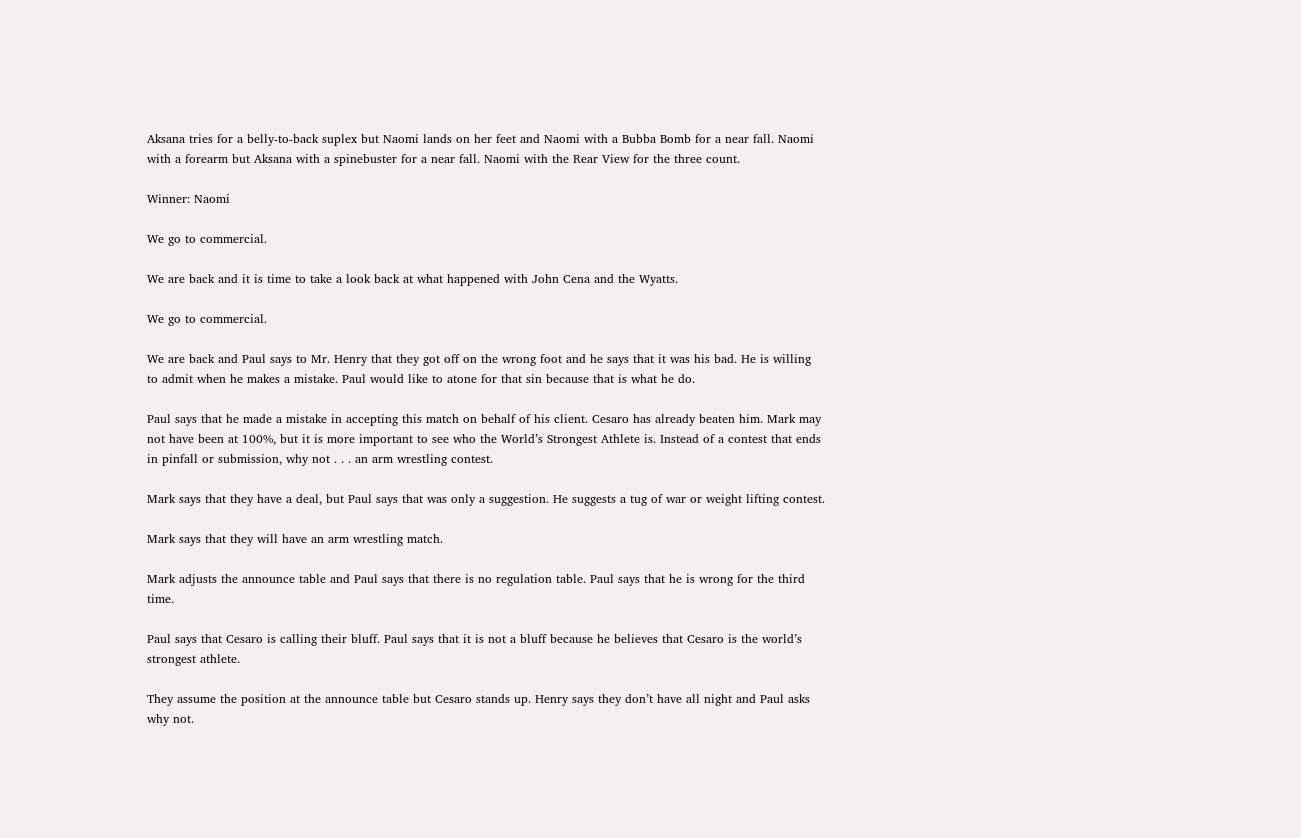Aksana tries for a belly-to-back suplex but Naomi lands on her feet and Naomi with a Bubba Bomb for a near fall. Naomi with a forearm but Aksana with a spinebuster for a near fall. Naomi with the Rear View for the three count.

Winner: Naomi

We go to commercial.

We are back and it is time to take a look back at what happened with John Cena and the Wyatts.

We go to commercial.

We are back and Paul says to Mr. Henry that they got off on the wrong foot and he says that it was his bad. He is willing to admit when he makes a mistake. Paul would like to atone for that sin because that is what he do.

Paul says that he made a mistake in accepting this match on behalf of his client. Cesaro has already beaten him. Mark may not have been at 100%, but it is more important to see who the World’s Strongest Athlete is. Instead of a contest that ends in pinfall or submission, why not . . . an arm wrestling contest.

Mark says that they have a deal, but Paul says that was only a suggestion. He suggests a tug of war or weight lifting contest.

Mark says that they will have an arm wrestling match.

Mark adjusts the announce table and Paul says that there is no regulation table. Paul says that he is wrong for the third time.

Paul says that Cesaro is calling their bluff. Paul says that it is not a bluff because he believes that Cesaro is the world’s strongest athlete.

They assume the position at the announce table but Cesaro stands up. Henry says they don’t have all night and Paul asks why not.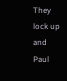They lock up and Paul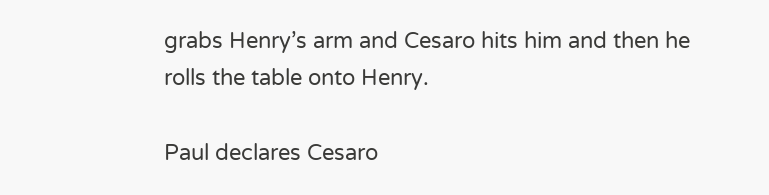grabs Henry’s arm and Cesaro hits him and then he rolls the table onto Henry.

Paul declares Cesaro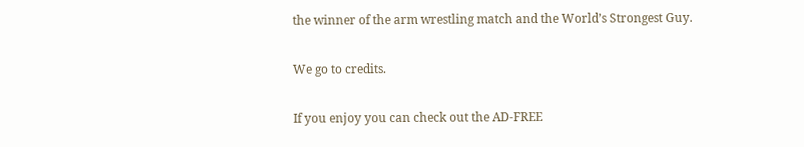the winner of the arm wrestling match and the World’s Strongest Guy.

We go to credits.

If you enjoy you can check out the AD-FREE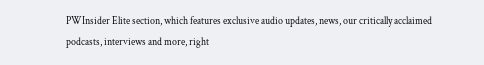PWInsider Elite section, which features exclusive audio updates, news, our critically acclaimed podcasts, interviews and more, right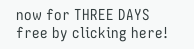now for THREE DAYS free by clicking here!